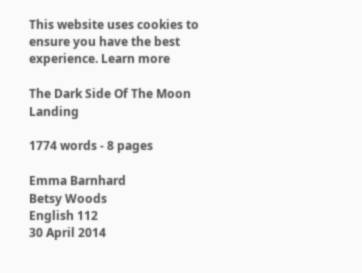This website uses cookies to ensure you have the best experience. Learn more

The Dark Side Of The Moon Landing

1774 words - 8 pages

Emma Barnhard
Betsy Woods
English 112
30 April 2014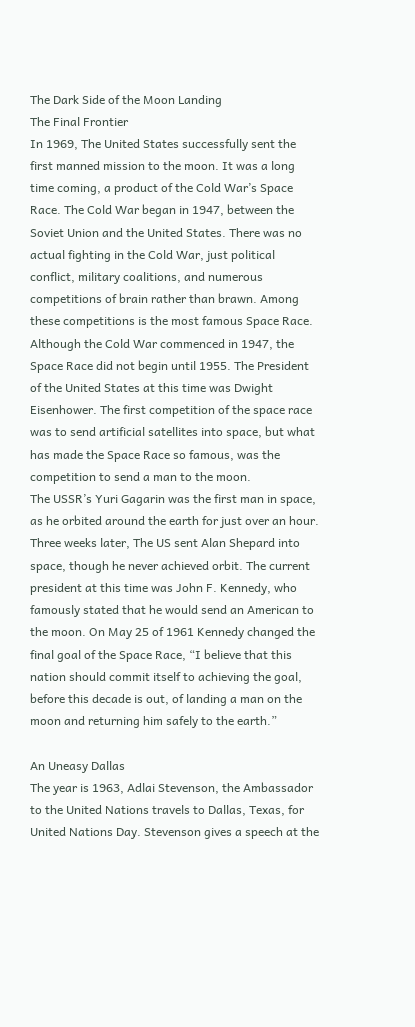The Dark Side of the Moon Landing
The Final Frontier
In 1969, The United States successfully sent the first manned mission to the moon. It was a long time coming, a product of the Cold War’s Space Race. The Cold War began in 1947, between the Soviet Union and the United States. There was no actual fighting in the Cold War, just political conflict, military coalitions, and numerous competitions of brain rather than brawn. Among these competitions is the most famous Space Race. Although the Cold War commenced in 1947, the Space Race did not begin until 1955. The President of the United States at this time was Dwight Eisenhower. The first competition of the space race was to send artificial satellites into space, but what has made the Space Race so famous, was the competition to send a man to the moon.
The USSR’s Yuri Gagarin was the first man in space, as he orbited around the earth for just over an hour. Three weeks later, The US sent Alan Shepard into space, though he never achieved orbit. The current president at this time was John F. Kennedy, who famously stated that he would send an American to the moon. On May 25 of 1961 Kennedy changed the final goal of the Space Race, “I believe that this nation should commit itself to achieving the goal, before this decade is out, of landing a man on the moon and returning him safely to the earth.”

An Uneasy Dallas
The year is 1963, Adlai Stevenson, the Ambassador to the United Nations travels to Dallas, Texas, for United Nations Day. Stevenson gives a speech at the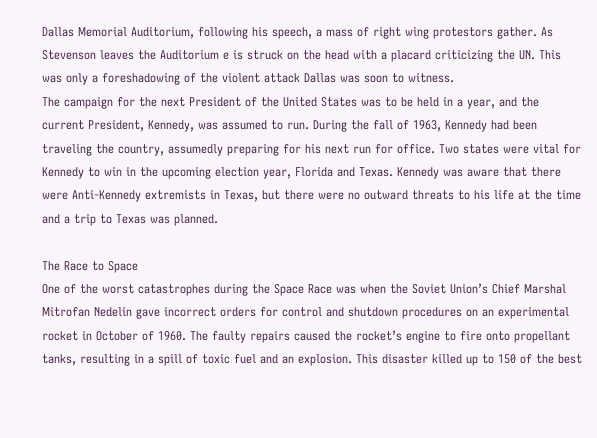Dallas Memorial Auditorium, following his speech, a mass of right wing protestors gather. As Stevenson leaves the Auditorium e is struck on the head with a placard criticizing the UN. This was only a foreshadowing of the violent attack Dallas was soon to witness.
The campaign for the next President of the United States was to be held in a year, and the current President, Kennedy, was assumed to run. During the fall of 1963, Kennedy had been traveling the country, assumedly preparing for his next run for office. Two states were vital for Kennedy to win in the upcoming election year, Florida and Texas. Kennedy was aware that there were Anti-Kennedy extremists in Texas, but there were no outward threats to his life at the time and a trip to Texas was planned.

The Race to Space
One of the worst catastrophes during the Space Race was when the Soviet Union’s Chief Marshal Mitrofan Nedelin gave incorrect orders for control and shutdown procedures on an experimental rocket in October of 1960. The faulty repairs caused the rocket’s engine to fire onto propellant tanks, resulting in a spill of toxic fuel and an explosion. This disaster killed up to 150 of the best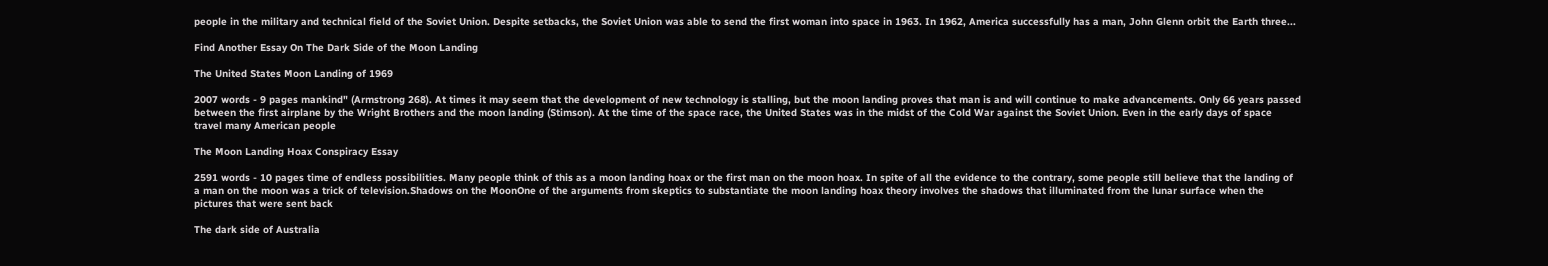people in the military and technical field of the Soviet Union. Despite setbacks, the Soviet Union was able to send the first woman into space in 1963. In 1962, America successfully has a man, John Glenn orbit the Earth three...

Find Another Essay On The Dark Side of the Moon Landing

The United States Moon Landing of 1969

2007 words - 9 pages mankind" (Armstrong 268). At times it may seem that the development of new technology is stalling, but the moon landing proves that man is and will continue to make advancements. Only 66 years passed between the first airplane by the Wright Brothers and the moon landing (Stimson). At the time of the space race, the United States was in the midst of the Cold War against the Soviet Union. Even in the early days of space travel many American people

The Moon Landing Hoax Conspiracy Essay

2591 words - 10 pages time of endless possibilities. Many people think of this as a moon landing hoax or the first man on the moon hoax. In spite of all the evidence to the contrary, some people still believe that the landing of a man on the moon was a trick of television.Shadows on the MoonOne of the arguments from skeptics to substantiate the moon landing hoax theory involves the shadows that illuminated from the lunar surface when the pictures that were sent back

The dark side of Australia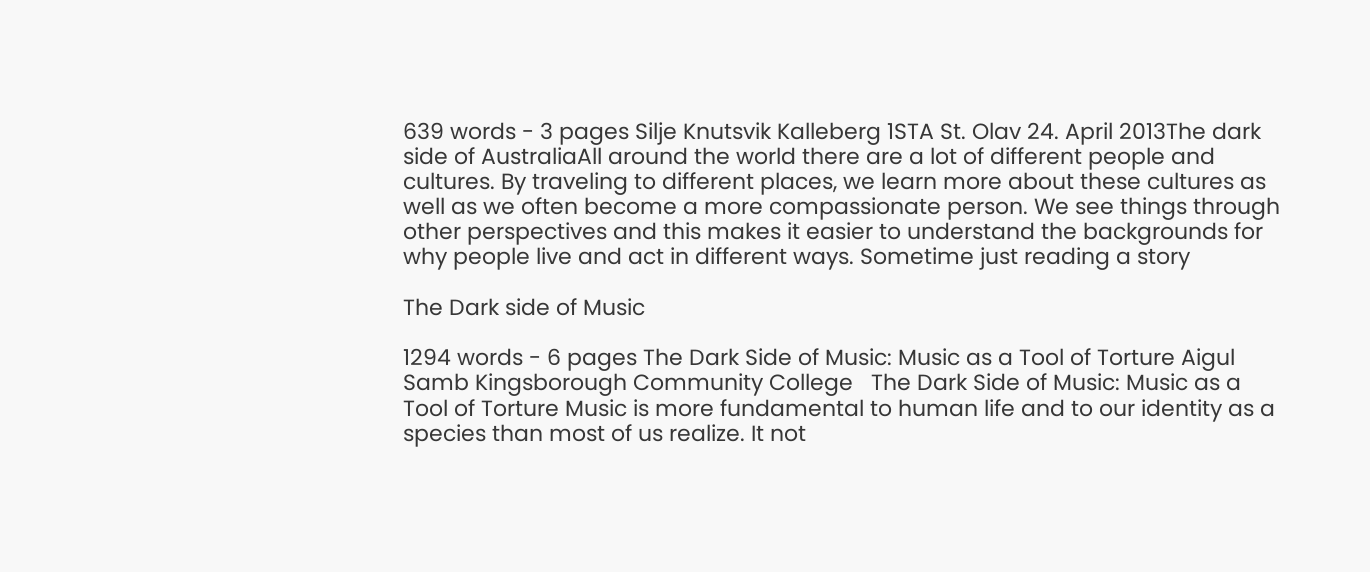639 words - 3 pages Silje Knutsvik Kalleberg 1STA St. Olav 24. April 2013The dark side of AustraliaAll around the world there are a lot of different people and cultures. By traveling to different places, we learn more about these cultures as well as we often become a more compassionate person. We see things through other perspectives and this makes it easier to understand the backgrounds for why people live and act in different ways. Sometime just reading a story

The Dark side of Music

1294 words - 6 pages The Dark Side of Music: Music as a Tool of Torture Aigul Samb Kingsborough Community College   The Dark Side of Music: Music as a Tool of Torture Music is more fundamental to human life and to our identity as a species than most of us realize. It not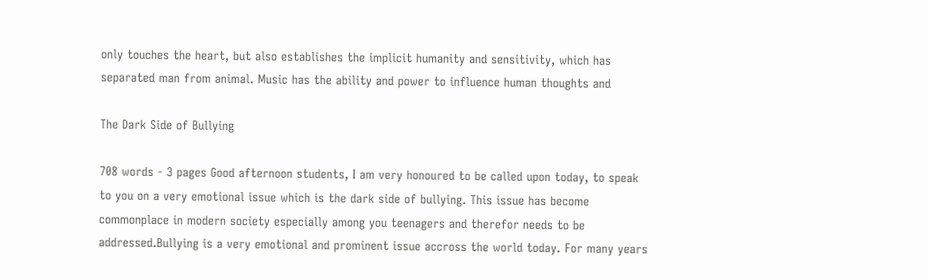only touches the heart, but also establishes the implicit humanity and sensitivity, which has separated man from animal. Music has the ability and power to influence human thoughts and

The Dark Side of Bullying

708 words - 3 pages Good afternoon students, I am very honoured to be called upon today, to speak to you on a very emotional issue which is the dark side of bullying. This issue has become commonplace in modern society especially among you teenagers and therefor needs to be addressed.Bullying is a very emotional and prominent issue accross the world today. For many years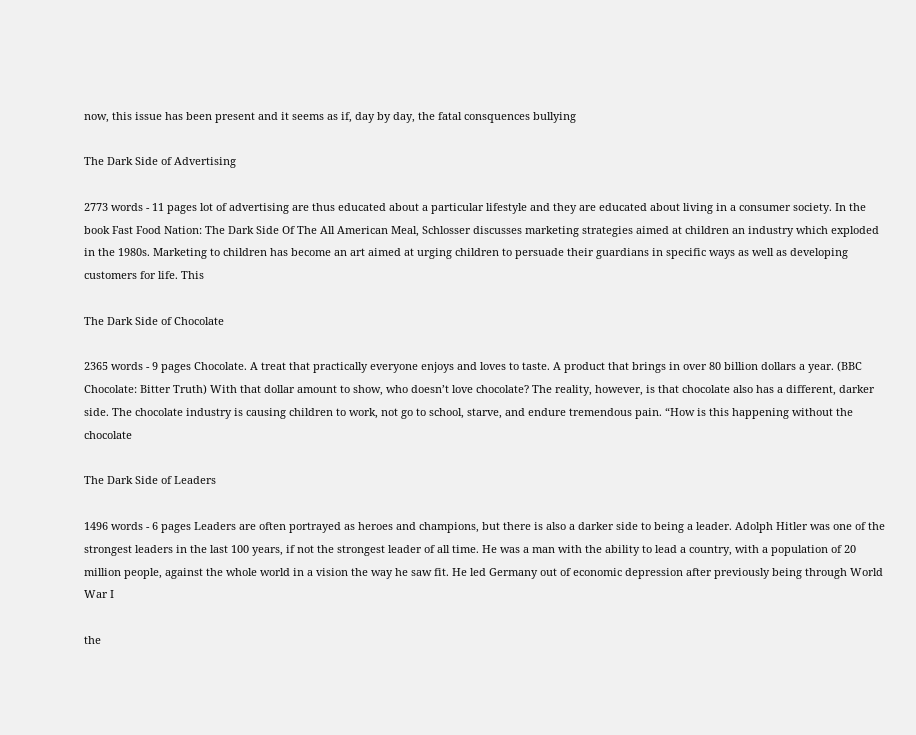now, this issue has been present and it seems as if, day by day, the fatal consquences bullying

The Dark Side of Advertising

2773 words - 11 pages lot of advertising are thus educated about a particular lifestyle and they are educated about living in a consumer society. In the book Fast Food Nation: The Dark Side Of The All American Meal, Schlosser discusses marketing strategies aimed at children an industry which exploded in the 1980s. Marketing to children has become an art aimed at urging children to persuade their guardians in specific ways as well as developing customers for life. This

The Dark Side of Chocolate

2365 words - 9 pages Chocolate. A treat that practically everyone enjoys and loves to taste. A product that brings in over 80 billion dollars a year. (BBC Chocolate: Bitter Truth) With that dollar amount to show, who doesn’t love chocolate? The reality, however, is that chocolate also has a different, darker side. The chocolate industry is causing children to work, not go to school, starve, and endure tremendous pain. “How is this happening without the chocolate

The Dark Side of Leaders

1496 words - 6 pages Leaders are often portrayed as heroes and champions, but there is also a darker side to being a leader. Adolph Hitler was one of the strongest leaders in the last 100 years, if not the strongest leader of all time. He was a man with the ability to lead a country, with a population of 20 million people, against the whole world in a vision the way he saw fit. He led Germany out of economic depression after previously being through World War I

the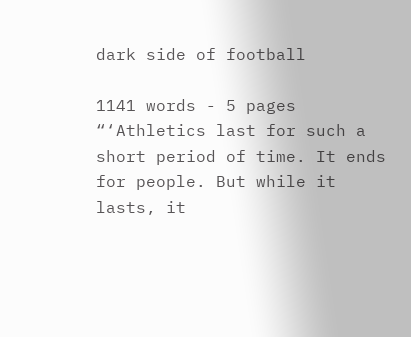dark side of football

1141 words - 5 pages “‘Athletics last for such a short period of time. It ends for people. But while it lasts, it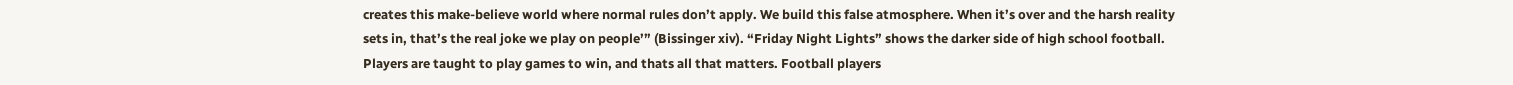creates this make-believe world where normal rules don’t apply. We build this false atmosphere. When it’s over and the harsh reality sets in, that’s the real joke we play on people’” (Bissinger xiv). “Friday Night Lights” shows the darker side of high school football. Players are taught to play games to win, and thats all that matters. Football players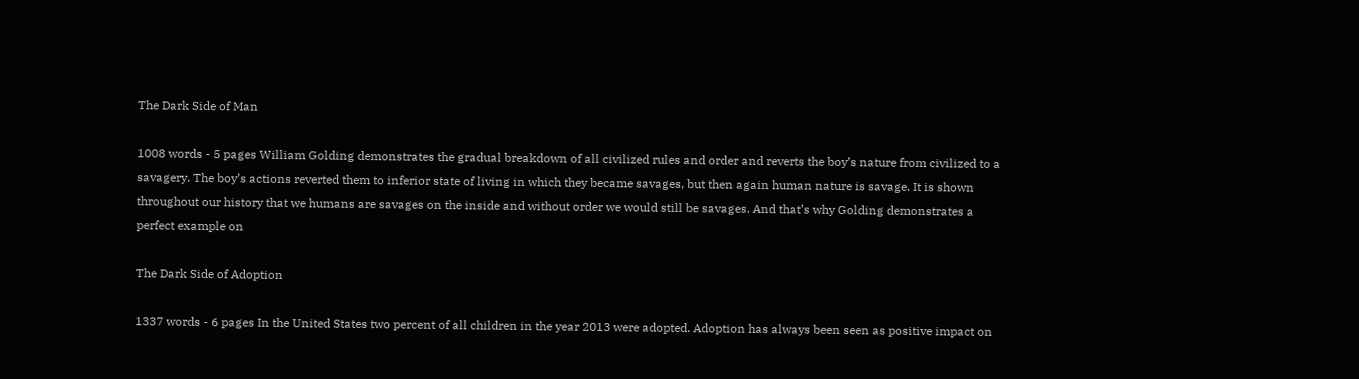The Dark Side of Man

1008 words - 5 pages William Golding demonstrates the gradual breakdown of all civilized rules and order and reverts the boy’s nature from civilized to a savagery. The boy’s actions reverted them to inferior state of living in which they became savages, but then again human nature is savage. It is shown throughout our history that we humans are savages on the inside and without order we would still be savages. And that’s why Golding demonstrates a perfect example on

The Dark Side of Adoption

1337 words - 6 pages In the United States two percent of all children in the year 2013 were adopted. Adoption has always been seen as positive impact on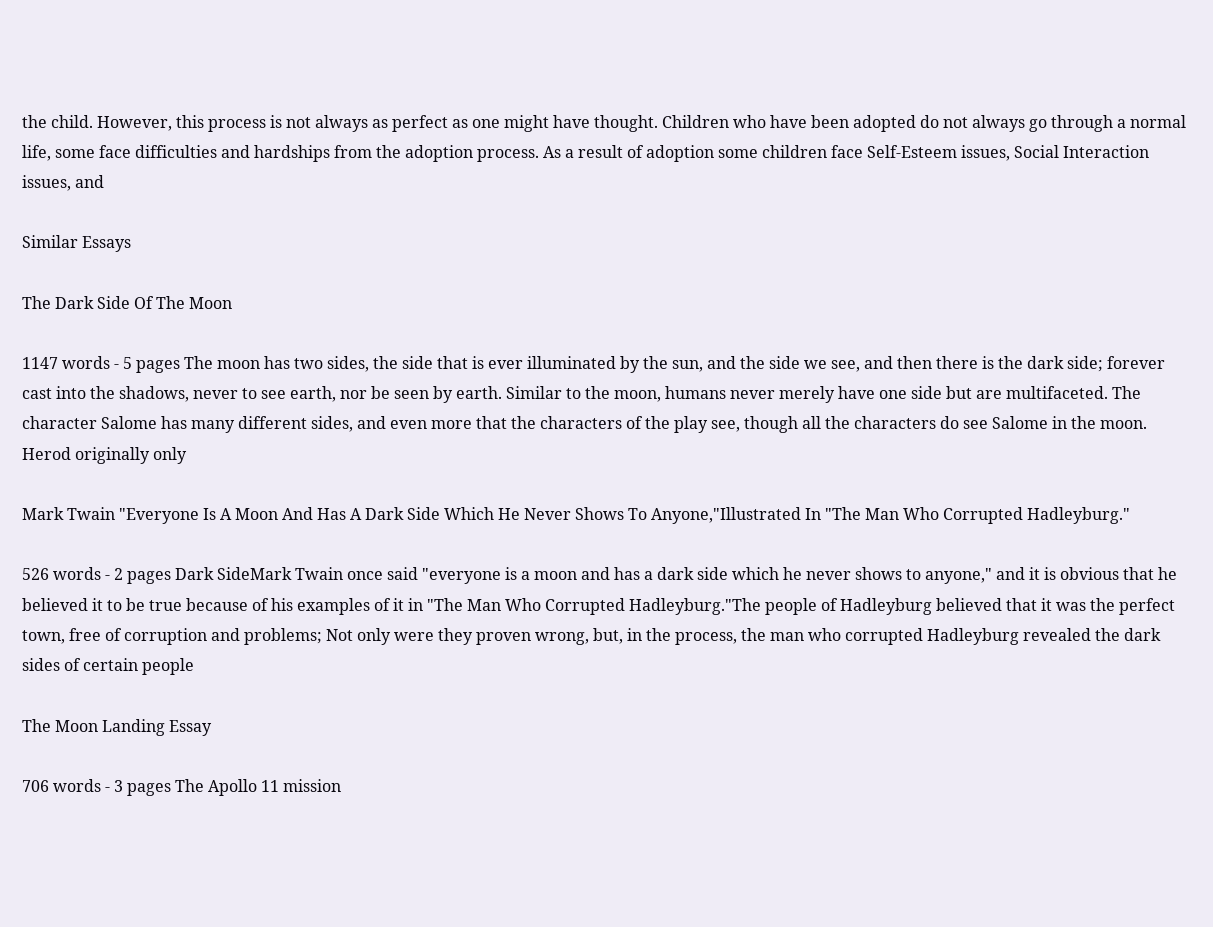the child. However, this process is not always as perfect as one might have thought. Children who have been adopted do not always go through a normal life, some face difficulties and hardships from the adoption process. As a result of adoption some children face Self-Esteem issues, Social Interaction issues, and

Similar Essays

The Dark Side Of The Moon

1147 words - 5 pages The moon has two sides, the side that is ever illuminated by the sun, and the side we see, and then there is the dark side; forever cast into the shadows, never to see earth, nor be seen by earth. Similar to the moon, humans never merely have one side but are multifaceted. The character Salome has many different sides, and even more that the characters of the play see, though all the characters do see Salome in the moon. Herod originally only

Mark Twain "Everyone Is A Moon And Has A Dark Side Which He Never Shows To Anyone,"Illustrated In "The Man Who Corrupted Hadleyburg."

526 words - 2 pages Dark SideMark Twain once said "everyone is a moon and has a dark side which he never shows to anyone," and it is obvious that he believed it to be true because of his examples of it in "The Man Who Corrupted Hadleyburg."The people of Hadleyburg believed that it was the perfect town, free of corruption and problems; Not only were they proven wrong, but, in the process, the man who corrupted Hadleyburg revealed the dark sides of certain people

The Moon Landing Essay

706 words - 3 pages The Apollo 11 mission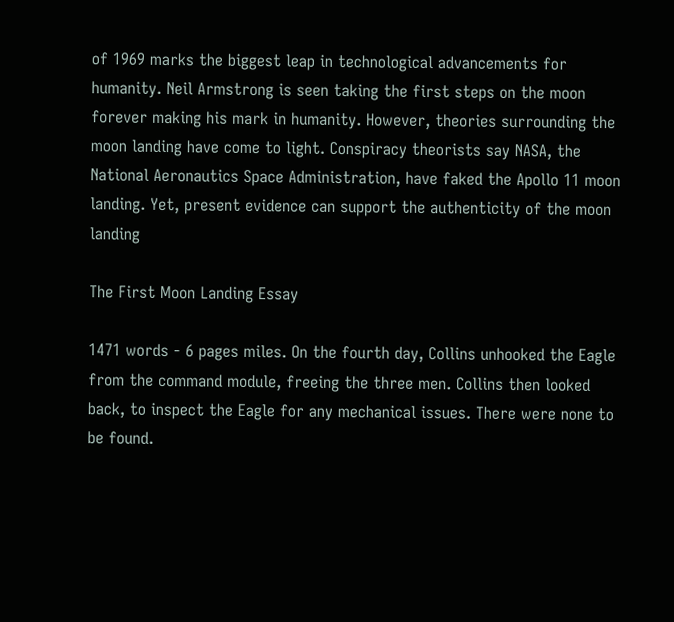of 1969 marks the biggest leap in technological advancements for humanity. Neil Armstrong is seen taking the first steps on the moon forever making his mark in humanity. However, theories surrounding the moon landing have come to light. Conspiracy theorists say NASA, the National Aeronautics Space Administration, have faked the Apollo 11 moon landing. Yet, present evidence can support the authenticity of the moon landing

The First Moon Landing Essay

1471 words - 6 pages miles. On the fourth day, Collins unhooked the Eagle from the command module, freeing the three men. Collins then looked back, to inspect the Eagle for any mechanical issues. There were none to be found.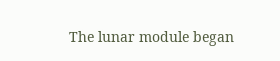The lunar module began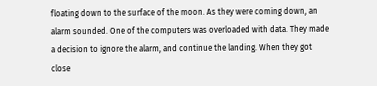floating down to the surface of the moon. As they were coming down, an alarm sounded. One of the computers was overloaded with data. They made a decision to ignore the alarm, and continue the landing. When they got close